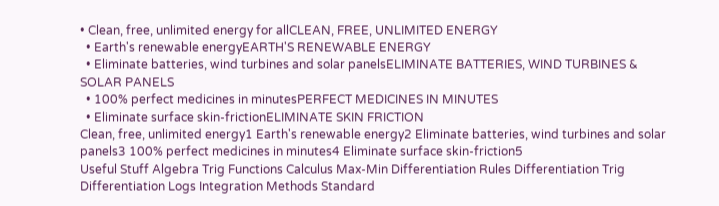• Clean, free, unlimited energy for allCLEAN, FREE, UNLIMITED ENERGY
  • Earth's renewable energyEARTH'S RENEWABLE ENERGY
  • Eliminate batteries, wind turbines and solar panelsELIMINATE BATTERIES, WIND TURBINES & SOLAR PANELS
  • 100% perfect medicines in minutesPERFECT MEDICINES IN MINUTES
  • Eliminate surface skin-frictionELIMINATE SKIN FRICTION
Clean, free, unlimited energy1 Earth's renewable energy2 Eliminate batteries, wind turbines and solar panels3 100% perfect medicines in minutes4 Eliminate surface skin-friction5
Useful Stuff Algebra Trig Functions Calculus Max-Min Differentiation Rules Differentiation Trig Differentiation Logs Integration Methods Standard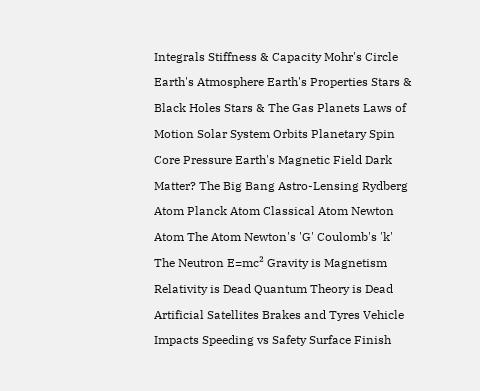Integrals Stiffness & Capacity Mohr's Circle Earth's Atmosphere Earth's Properties Stars & Black Holes Stars & The Gas Planets Laws of Motion Solar System Orbits Planetary Spin Core Pressure Earth's Magnetic Field Dark Matter? The Big Bang Astro-Lensing Rydberg Atom Planck Atom Classical Atom Newton Atom The Atom Newton's 'G' Coulomb's 'k' The Neutron E=mc² Gravity is Magnetism Relativity is Dead Quantum Theory is Dead Artificial Satellites Brakes and Tyres Vehicle Impacts Speeding vs Safety Surface Finish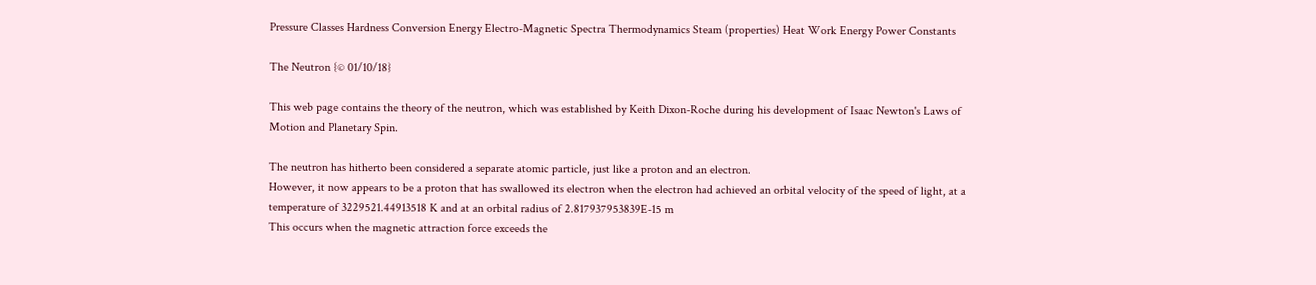Pressure Classes Hardness Conversion Energy Electro-Magnetic Spectra Thermodynamics Steam (properties) Heat Work Energy Power Constants

The Neutron {© 01/10/18}

This web page contains the theory of the neutron, which was established by Keith Dixon-Roche during his development of Isaac Newton's Laws of Motion and Planetary Spin.

The neutron has hitherto been considered a separate atomic particle, just like a proton and an electron.
However, it now appears to be a proton that has swallowed its electron when the electron had achieved an orbital velocity of the speed of light, at a temperature of 3229521.44913518 K and at an orbital radius of 2.817937953839E-15 m
This occurs when the magnetic attraction force exceeds the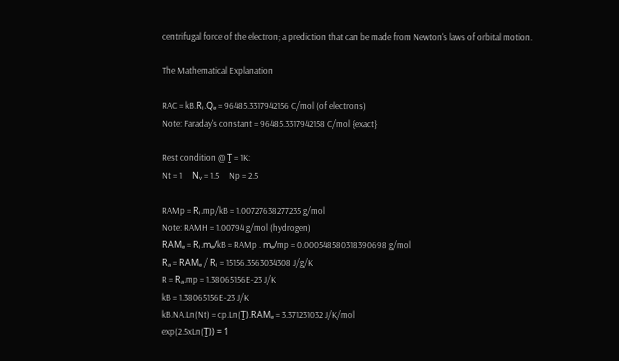centrifugal force of the electron; a prediction that can be made from Newton's laws of orbital motion.

The Mathematical Explanation

RAC = kB.Rᵢ.Qₑ = 96485.3317942156 C/mol (of electrons)
Note: Faraday's constant = 96485.3317942158 C/mol {exact}

Rest condition @ Ṯ = 1K:
Nt = 1     Nᵥ = 1.5     Np = 2.5

RAMp = Rᵢ.mp/kB = 1.00727638277235 g/mol
Note: RAMH = 1.00794 g/mol (hydrogen)
RAMₑ = Rᵢ.mₑ/kB = RAMp . mₑ/mp = 0.000548580318390698 g/mol
Rₐ = RAMₑ / Rᵢ = 15156.3563034308 J/g/K
R = Rₐ.mp = 1.38065156E-23 J/K
kB = 1.38065156E-23 J/K
kB.NA.Ln(Nt) = cp.Ln(Ṯ).RAMₑ = 3.371231032 J/K/mol
exp(2.5xLn(Ṯ)) = 1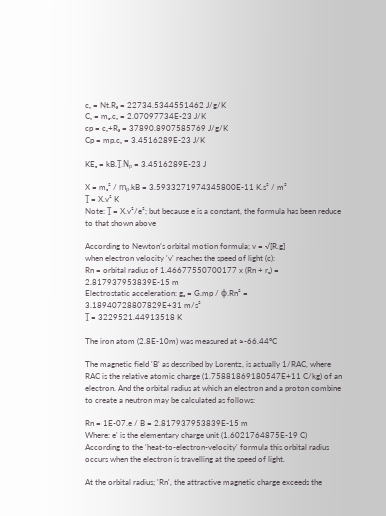cᵥ = Nt.Rₐ = 22734.5344551462 J/g/K
Cᵥ = mₑ.cᵥ = 2.07097734E-23 J/K
cp = cᵥ+Rₐ = 37890.8907585769 J/g/K
Cp = mp.cᵥ = 3.4516289E-23 J/K

KEₑ = kB.Ṯ.Nₚ = 3.4516289E-23 J

X = mₑ² / mₚ.kB = 3.5933271974345800E-11 K.s² / m²
Ṯ = X.v² K
Note: Ṯ = X.v²/e²; but because e is a constant, the formula has been reduce to that shown above

According to Newton’s orbital motion formula; v = √[R.g]
when electron velocity 'v' reaches the speed of light (c):
Rn = orbital radius of 1.46677550700177 x (Rn + rₑ) = 2.817937953839E-15 m
Electrostatic acceleration: gₑ = G.mp / φ.Rn² = 3.18940728807829E+31 m/s²
Ṯ = 3229521.44913518 K

The iron atom (2.8E-10m) was measured at ≈-66.44°C

The magnetic field 'B' as described by Lorentz, is actually 1/RAC, where RAC is the relative atomic charge (1.75881869180547E+11 C/kg) of an electron. And the orbital radius at which an electron and a proton combine to create a neutron may be calculated as follows:

Rn = 1E-07.e / B = 2.817937953839E-15 m
Where: e' is the elementary charge unit (1.6021764875E-19 C)
According to the 'heat-to-electron-velocity' formula this orbital radius occurs when the electron is travelling at the speed of light.

At the orbital radius; 'Rn', the attractive magnetic charge exceeds the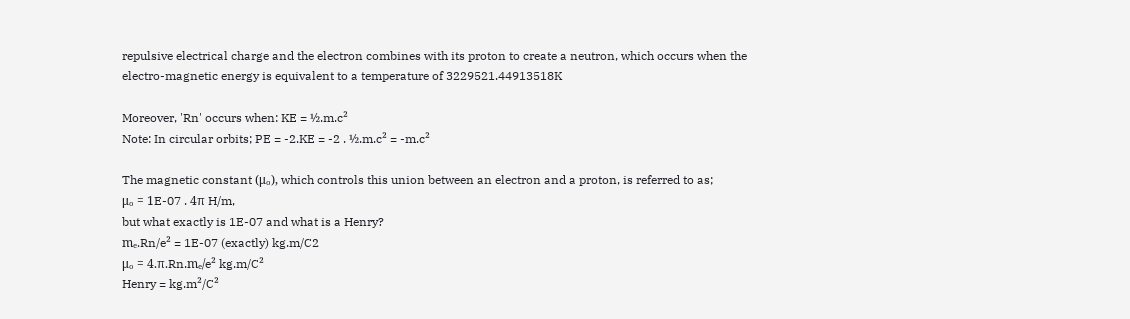repulsive electrical charge and the electron combines with its proton to create a neutron, which occurs when the electro-magnetic energy is equivalent to a temperature of 3229521.44913518K

Moreover, 'Rn' occurs when: KE = ½.m.c²
Note: In circular orbits; PE = -2.KE = -2 . ½.m.c² = -m.c²

The magnetic constant (μₒ), which controls this union between an electron and a proton, is referred to as;
μₒ = 1E-07 . 4π H/m,
but what exactly is 1E-07 and what is a Henry?
mₑ.Rn/e² = 1E-07 (exactly) kg.m/C2
μₒ = 4.π.Rn.mₑ/e² kg.m/C²
Henry = kg.m²/C²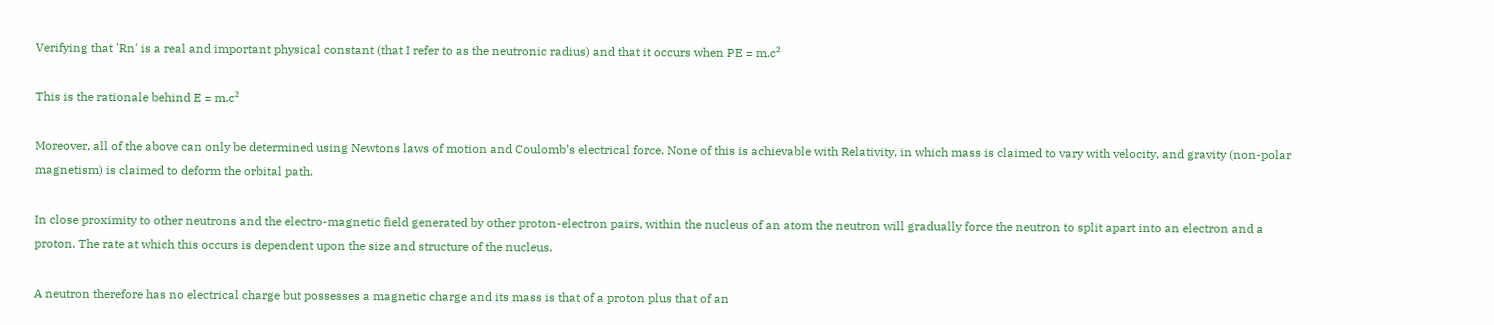Verifying that 'Rn' is a real and important physical constant (that I refer to as the neutronic radius) and that it occurs when PE = m.c²

This is the rationale behind E = m.c²

Moreover, all of the above can only be determined using Newtons laws of motion and Coulomb’s electrical force. None of this is achievable with Relativity, in which mass is claimed to vary with velocity, and gravity (non-polar magnetism) is claimed to deform the orbital path.

In close proximity to other neutrons and the electro-magnetic field generated by other proton-electron pairs, within the nucleus of an atom the neutron will gradually force the neutron to split apart into an electron and a proton. The rate at which this occurs is dependent upon the size and structure of the nucleus.

A neutron therefore has no electrical charge but possesses a magnetic charge and its mass is that of a proton plus that of an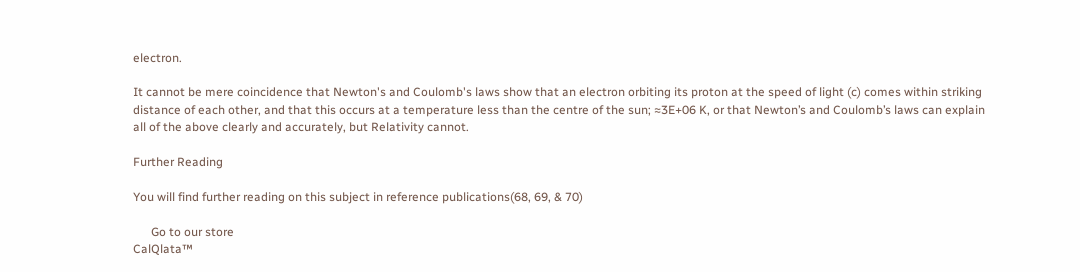electron.

It cannot be mere coincidence that Newton's and Coulomb's laws show that an electron orbiting its proton at the speed of light (c) comes within striking distance of each other, and that this occurs at a temperature less than the centre of the sun; ≈3E+06 K, or that Newton’s and Coulomb’s laws can explain all of the above clearly and accurately, but Relativity cannot.

Further Reading

You will find further reading on this subject in reference publications(68, 69, & 70)

      Go to our store
CalQlata™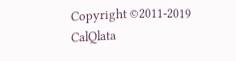Copyright ©2011-2019 CalQlata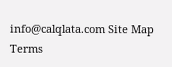info@calqlata.com Site Map Terms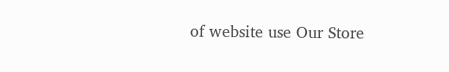of website use Our Store